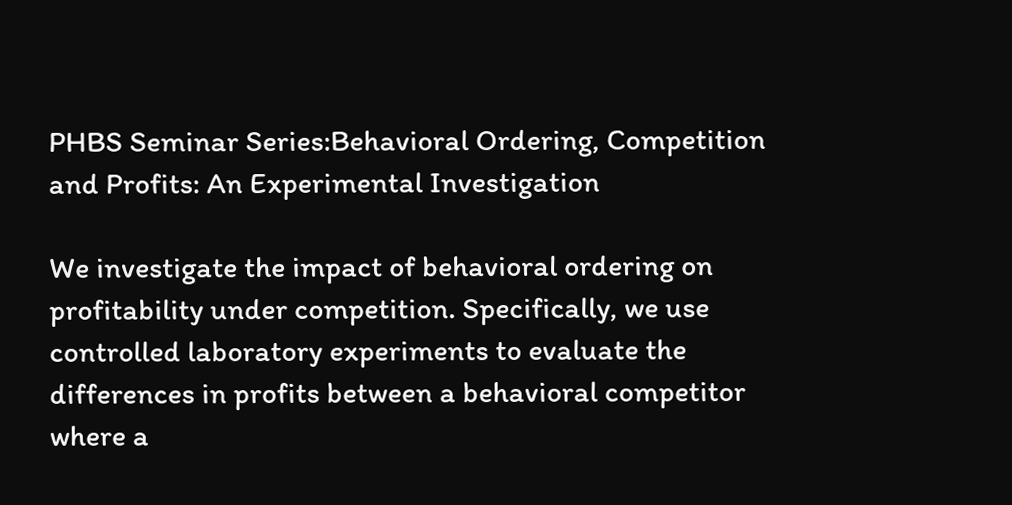PHBS Seminar Series:Behavioral Ordering, Competition and Profits: An Experimental Investigation

We investigate the impact of behavioral ordering on profitability under competition. Specifically, we use controlled laboratory experiments to evaluate the differences in profits between a behavioral competitor where a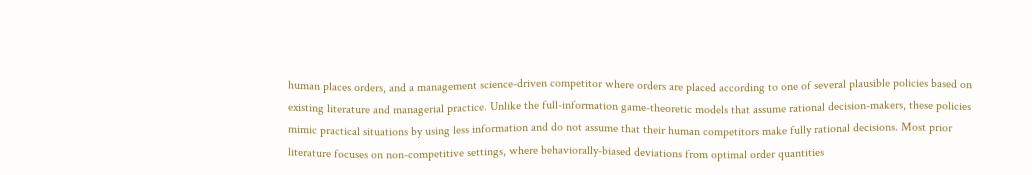human places orders, and a management science-driven competitor where orders are placed according to one of several plausible policies based on existing literature and managerial practice. Unlike the full-information game-theoretic models that assume rational decision-makers, these policies mimic practical situations by using less information and do not assume that their human competitors make fully rational decisions. Most prior literature focuses on non-competitive settings, where behaviorally-biased deviations from optimal order quantities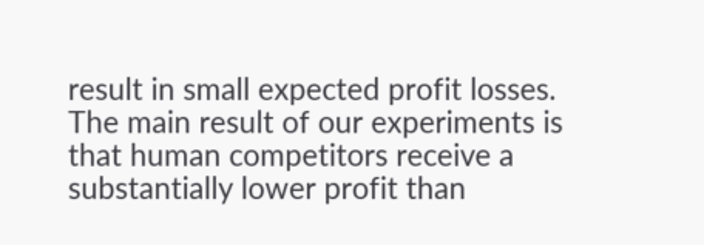result in small expected profit losses. The main result of our experiments is that human competitors receive a substantially lower profit than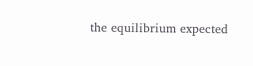the equilibrium expected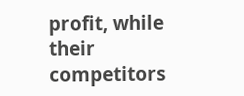profit, while their competitors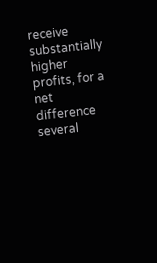receive substantially higher profits, for a net difference several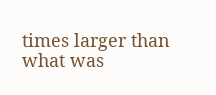times larger than what was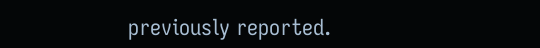previously reported.